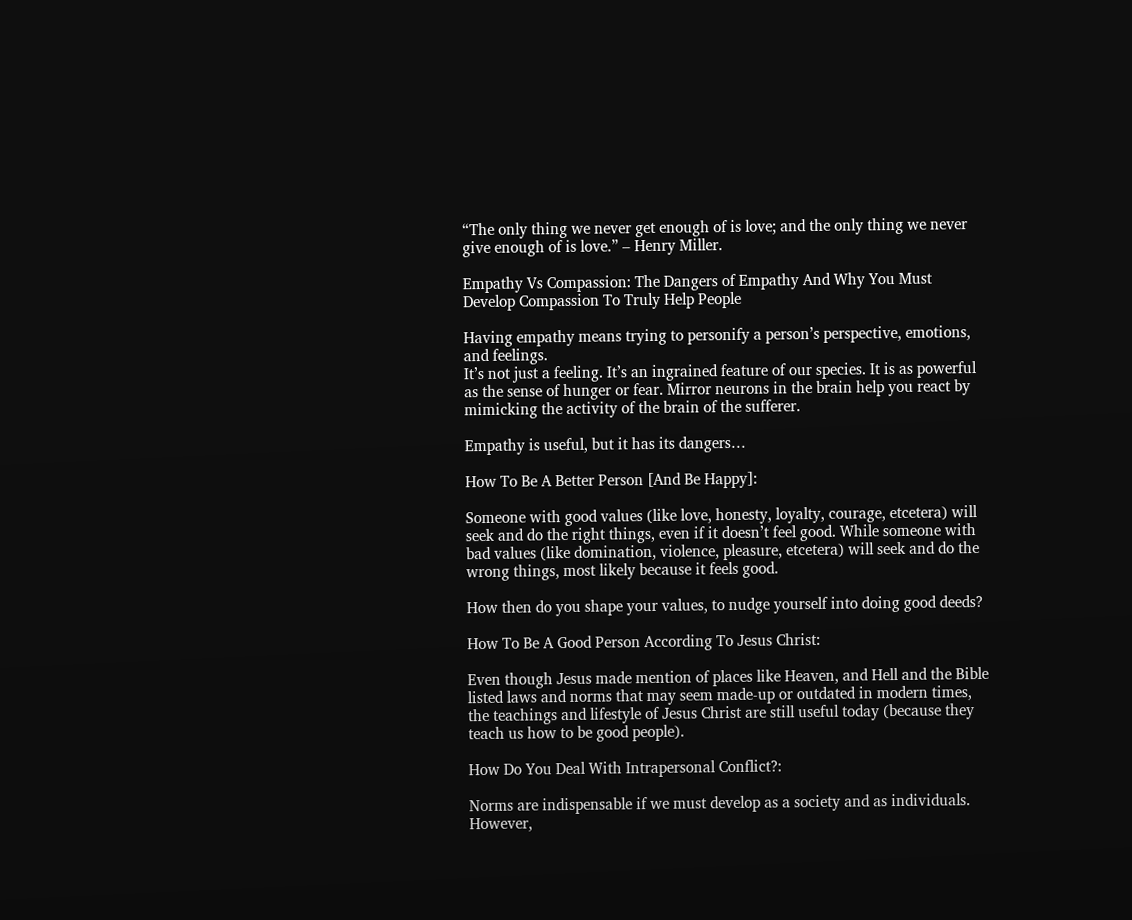“The only thing we never get enough of is love; and the only thing we never give enough of is love.” – Henry Miller.

Empathy Vs Compassion: The Dangers of Empathy And Why You Must Develop Compassion To Truly Help People

Having empathy means trying to personify a person’s perspective, emotions, and feelings.
It’s not just a feeling. It’s an ingrained feature of our species. It is as powerful as the sense of hunger or fear. Mirror neurons in the brain help you react by mimicking the activity of the brain of the sufferer.

Empathy is useful, but it has its dangers…

How To Be A Better Person [And Be Happy]:

Someone with good values (like love, honesty, loyalty, courage, etcetera) will seek and do the right things, even if it doesn’t feel good. While someone with bad values (like domination, violence, pleasure, etcetera) will seek and do the wrong things, most likely because it feels good.

How then do you shape your values, to nudge yourself into doing good deeds?

How To Be A Good Person According To Jesus Christ:

Even though Jesus made mention of places like Heaven, and Hell and the Bible listed laws and norms that may seem made-up or outdated in modern times, the teachings and lifestyle of Jesus Christ are still useful today (because they teach us how to be good people).

How Do You Deal With Intrapersonal Conflict?:

Norms are indispensable if we must develop as a society and as individuals. However,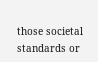those societal standards or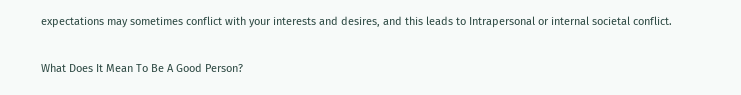expectations may sometimes conflict with your interests and desires, and this leads to Intrapersonal or internal societal conflict.

What Does It Mean To Be A Good Person?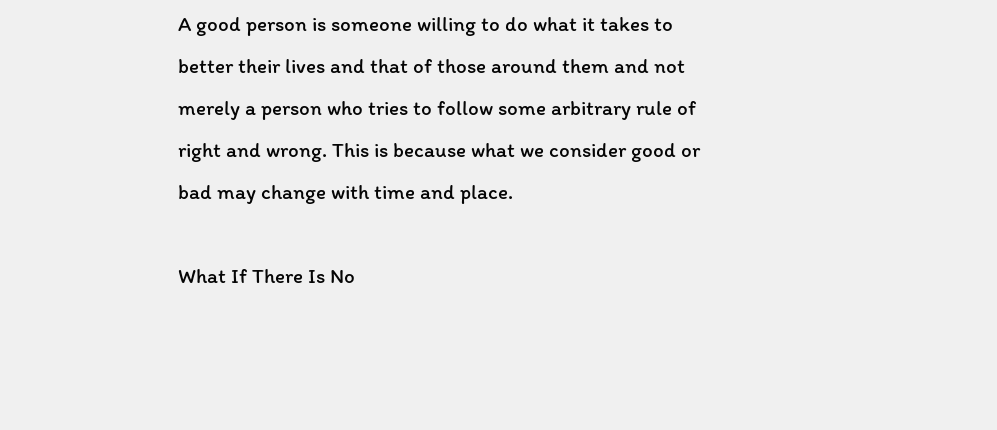A good person is someone willing to do what it takes to better their lives and that of those around them and not merely a person who tries to follow some arbitrary rule of right and wrong. This is because what we consider good or bad may change with time and place.

What If There Is No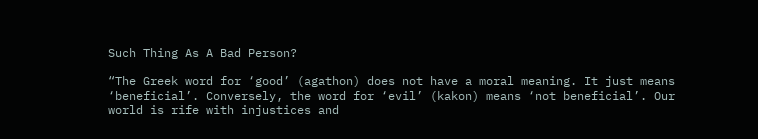Such Thing As A Bad Person?

“The Greek word for ‘good’ (agathon) does not have a moral meaning. It just means ‘beneficial’. Conversely, the word for ‘evil’ (kakon) means ‘not beneficial’. Our world is rife with injustices and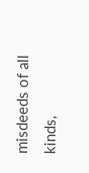misdeeds of all kinds,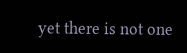yet there is not one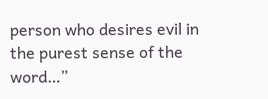person who desires evil in the purest sense of the word…”